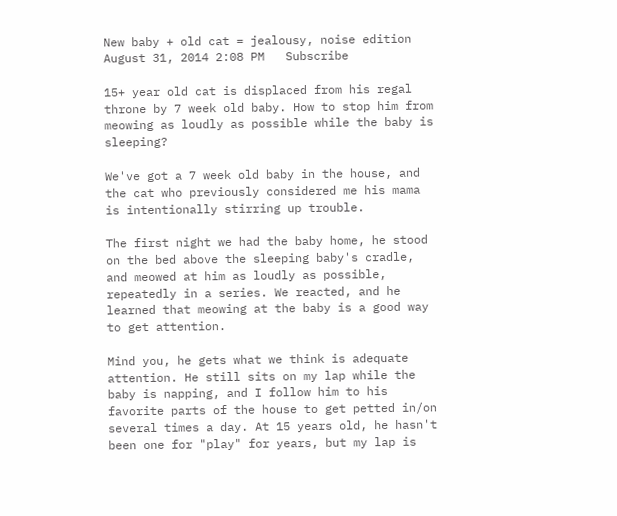New baby + old cat = jealousy, noise edition
August 31, 2014 2:08 PM   Subscribe

15+ year old cat is displaced from his regal throne by 7 week old baby. How to stop him from meowing as loudly as possible while the baby is sleeping?

We've got a 7 week old baby in the house, and the cat who previously considered me his mama is intentionally stirring up trouble.

The first night we had the baby home, he stood on the bed above the sleeping baby's cradle, and meowed at him as loudly as possible, repeatedly in a series. We reacted, and he learned that meowing at the baby is a good way to get attention.

Mind you, he gets what we think is adequate attention. He still sits on my lap while the baby is napping, and I follow him to his favorite parts of the house to get petted in/on several times a day. At 15 years old, he hasn't been one for "play" for years, but my lap is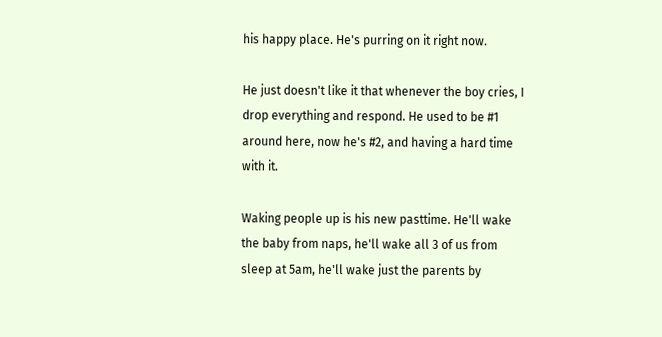his happy place. He's purring on it right now.

He just doesn't like it that whenever the boy cries, I drop everything and respond. He used to be #1 around here, now he's #2, and having a hard time with it.

Waking people up is his new pasttime. He'll wake the baby from naps, he'll wake all 3 of us from sleep at 5am, he'll wake just the parents by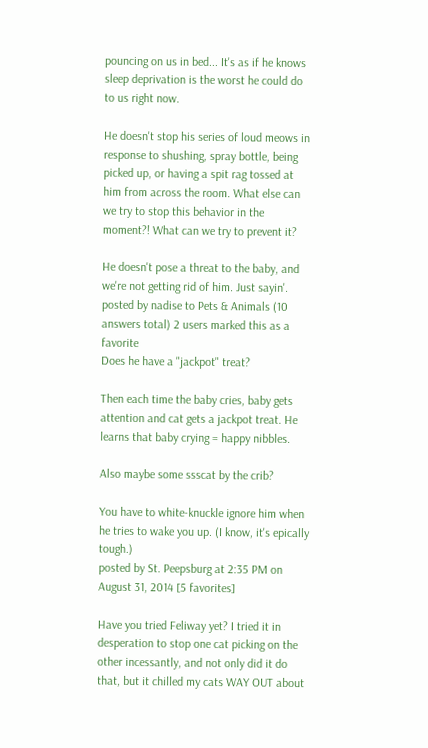pouncing on us in bed... It's as if he knows sleep deprivation is the worst he could do to us right now.

He doesn't stop his series of loud meows in response to shushing, spray bottle, being picked up, or having a spit rag tossed at him from across the room. What else can we try to stop this behavior in the moment?! What can we try to prevent it?

He doesn't pose a threat to the baby, and we're not getting rid of him. Just sayin'.
posted by nadise to Pets & Animals (10 answers total) 2 users marked this as a favorite
Does he have a "jackpot" treat?

Then each time the baby cries, baby gets attention and cat gets a jackpot treat. He learns that baby crying = happy nibbles.

Also maybe some ssscat by the crib?

You have to white-knuckle ignore him when he tries to wake you up. (I know, it's epically tough.)
posted by St. Peepsburg at 2:35 PM on August 31, 2014 [5 favorites]

Have you tried Feliway yet? I tried it in desperation to stop one cat picking on the other incessantly, and not only did it do that, but it chilled my cats WAY OUT about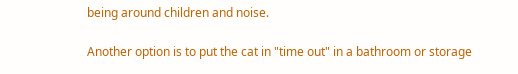being around children and noise.

Another option is to put the cat in "time out" in a bathroom or storage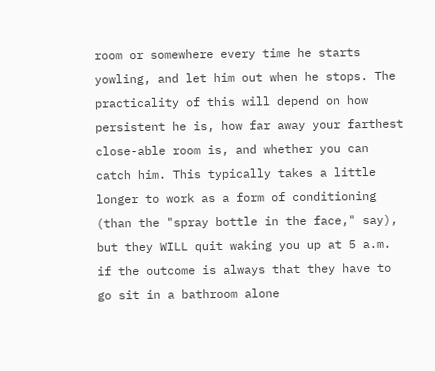room or somewhere every time he starts yowling, and let him out when he stops. The practicality of this will depend on how persistent he is, how far away your farthest close-able room is, and whether you can catch him. This typically takes a little longer to work as a form of conditioning (than the "spray bottle in the face," say), but they WILL quit waking you up at 5 a.m. if the outcome is always that they have to go sit in a bathroom alone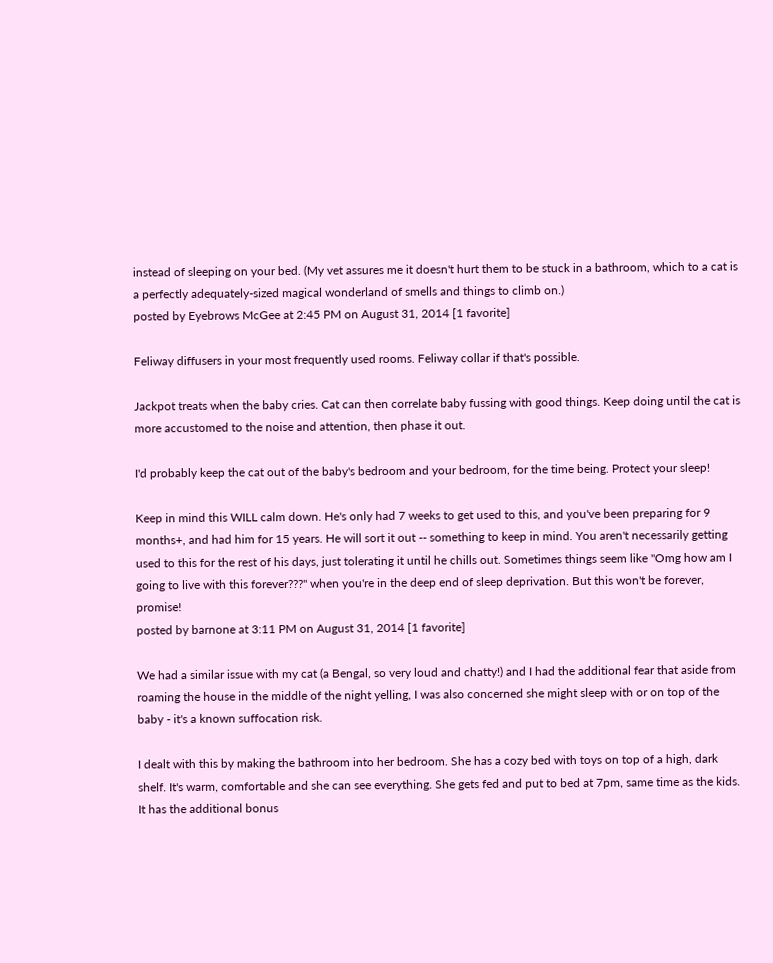instead of sleeping on your bed. (My vet assures me it doesn't hurt them to be stuck in a bathroom, which to a cat is a perfectly adequately-sized magical wonderland of smells and things to climb on.)
posted by Eyebrows McGee at 2:45 PM on August 31, 2014 [1 favorite]

Feliway diffusers in your most frequently used rooms. Feliway collar if that's possible.

Jackpot treats when the baby cries. Cat can then correlate baby fussing with good things. Keep doing until the cat is more accustomed to the noise and attention, then phase it out.

I'd probably keep the cat out of the baby's bedroom and your bedroom, for the time being. Protect your sleep!

Keep in mind this WILL calm down. He's only had 7 weeks to get used to this, and you've been preparing for 9 months+, and had him for 15 years. He will sort it out -- something to keep in mind. You aren't necessarily getting used to this for the rest of his days, just tolerating it until he chills out. Sometimes things seem like "Omg how am I going to live with this forever???" when you're in the deep end of sleep deprivation. But this won't be forever, promise!
posted by barnone at 3:11 PM on August 31, 2014 [1 favorite]

We had a similar issue with my cat (a Bengal, so very loud and chatty!) and I had the additional fear that aside from roaming the house in the middle of the night yelling, I was also concerned she might sleep with or on top of the baby - it's a known suffocation risk.

I dealt with this by making the bathroom into her bedroom. She has a cozy bed with toys on top of a high, dark shelf. It's warm, comfortable and she can see everything. She gets fed and put to bed at 7pm, same time as the kids. It has the additional bonus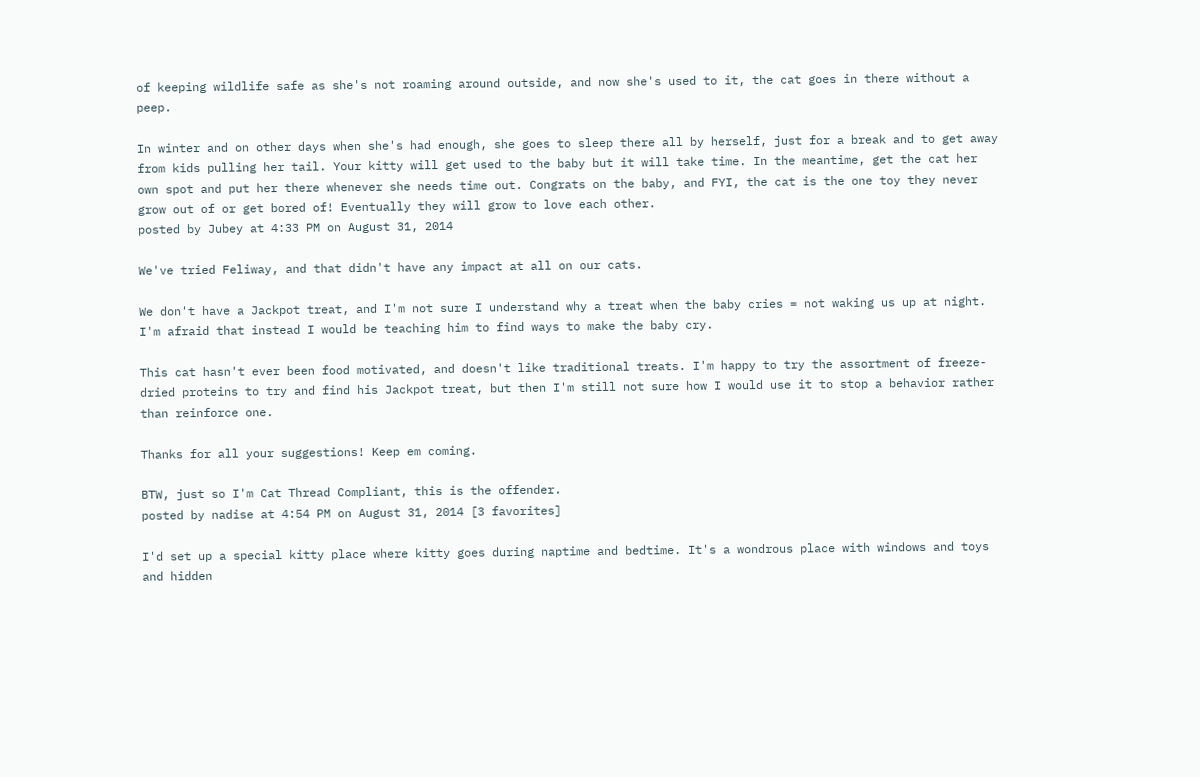of keeping wildlife safe as she's not roaming around outside, and now she's used to it, the cat goes in there without a peep.

In winter and on other days when she's had enough, she goes to sleep there all by herself, just for a break and to get away from kids pulling her tail. Your kitty will get used to the baby but it will take time. In the meantime, get the cat her own spot and put her there whenever she needs time out. Congrats on the baby, and FYI, the cat is the one toy they never grow out of or get bored of! Eventually they will grow to love each other.
posted by Jubey at 4:33 PM on August 31, 2014

We've tried Feliway, and that didn't have any impact at all on our cats.

We don't have a Jackpot treat, and I'm not sure I understand why a treat when the baby cries = not waking us up at night. I'm afraid that instead I would be teaching him to find ways to make the baby cry.

This cat hasn't ever been food motivated, and doesn't like traditional treats. I'm happy to try the assortment of freeze-dried proteins to try and find his Jackpot treat, but then I'm still not sure how I would use it to stop a behavior rather than reinforce one.

Thanks for all your suggestions! Keep em coming.

BTW, just so I'm Cat Thread Compliant, this is the offender.
posted by nadise at 4:54 PM on August 31, 2014 [3 favorites]

I'd set up a special kitty place where kitty goes during naptime and bedtime. It's a wondrous place with windows and toys and hidden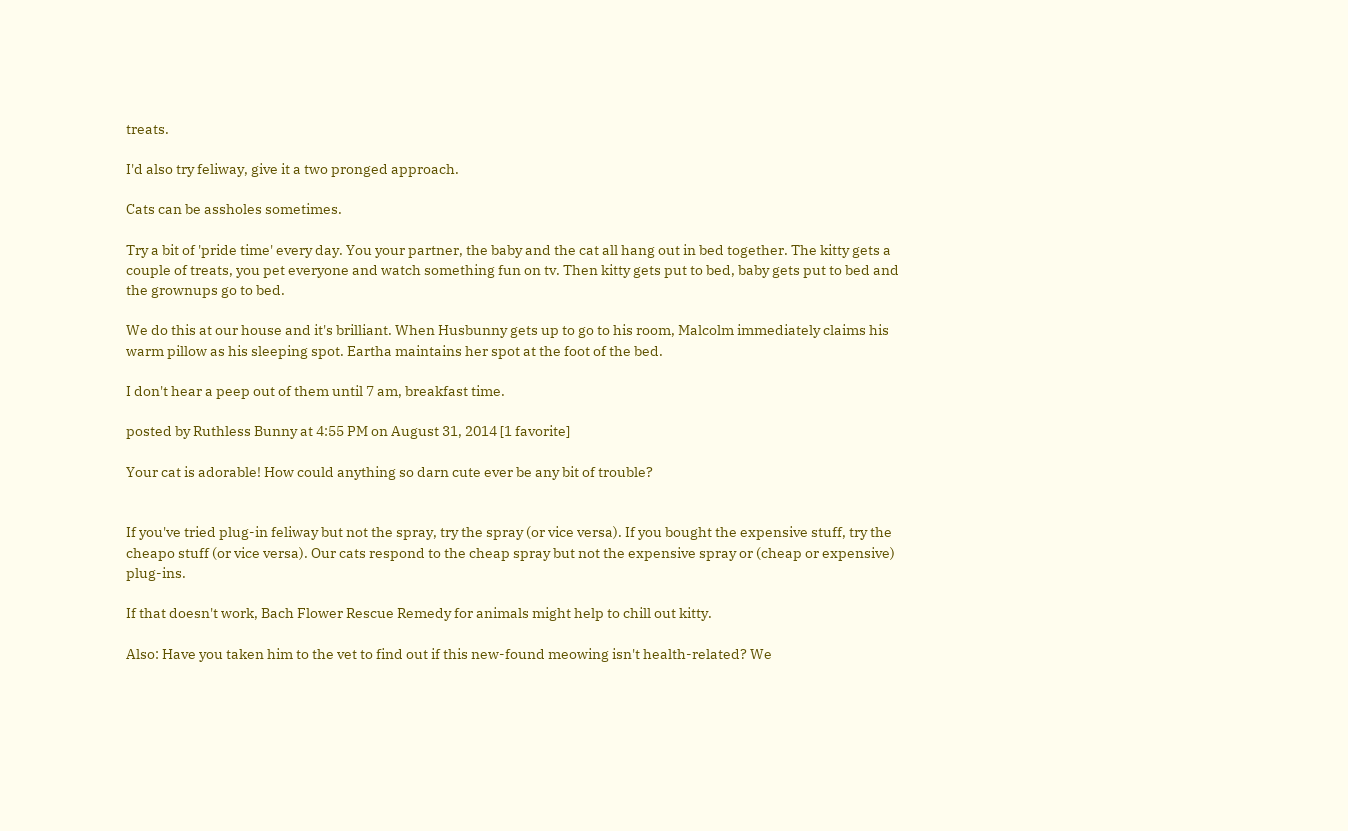treats.

I'd also try feliway, give it a two pronged approach.

Cats can be assholes sometimes.

Try a bit of 'pride time' every day. You your partner, the baby and the cat all hang out in bed together. The kitty gets a couple of treats, you pet everyone and watch something fun on tv. Then kitty gets put to bed, baby gets put to bed and the grownups go to bed.

We do this at our house and it's brilliant. When Husbunny gets up to go to his room, Malcolm immediately claims his warm pillow as his sleeping spot. Eartha maintains her spot at the foot of the bed.

I don't hear a peep out of them until 7 am, breakfast time.

posted by Ruthless Bunny at 4:55 PM on August 31, 2014 [1 favorite]

Your cat is adorable! How could anything so darn cute ever be any bit of trouble?


If you've tried plug-in feliway but not the spray, try the spray (or vice versa). If you bought the expensive stuff, try the cheapo stuff (or vice versa). Our cats respond to the cheap spray but not the expensive spray or (cheap or expensive) plug-ins.

If that doesn't work, Bach Flower Rescue Remedy for animals might help to chill out kitty.

Also: Have you taken him to the vet to find out if this new-found meowing isn't health-related? We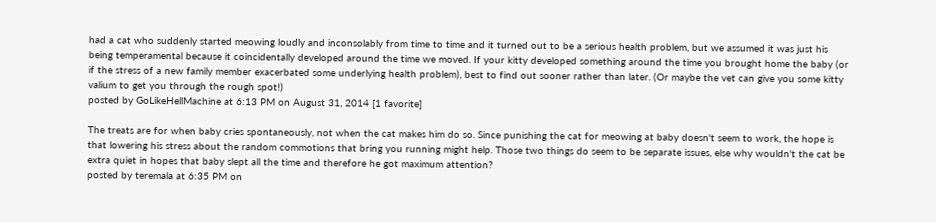had a cat who suddenly started meowing loudly and inconsolably from time to time and it turned out to be a serious health problem, but we assumed it was just his being temperamental because it coincidentally developed around the time we moved. If your kitty developed something around the time you brought home the baby (or if the stress of a new family member exacerbated some underlying health problem), best to find out sooner rather than later. (Or maybe the vet can give you some kitty valium to get you through the rough spot!)
posted by GoLikeHellMachine at 6:13 PM on August 31, 2014 [1 favorite]

The treats are for when baby cries spontaneously, not when the cat makes him do so. Since punishing the cat for meowing at baby doesn't seem to work, the hope is that lowering his stress about the random commotions that bring you running might help. Those two things do seem to be separate issues, else why wouldn't the cat be extra quiet in hopes that baby slept all the time and therefore he got maximum attention?
posted by teremala at 6:35 PM on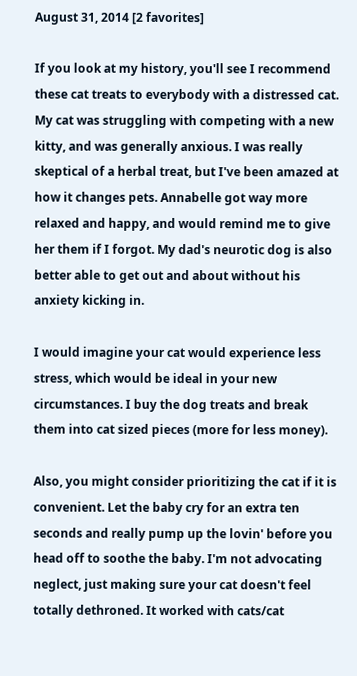August 31, 2014 [2 favorites]

If you look at my history, you'll see I recommend these cat treats to everybody with a distressed cat. My cat was struggling with competing with a new kitty, and was generally anxious. I was really skeptical of a herbal treat, but I've been amazed at how it changes pets. Annabelle got way more relaxed and happy, and would remind me to give her them if I forgot. My dad's neurotic dog is also better able to get out and about without his anxiety kicking in.

I would imagine your cat would experience less stress, which would be ideal in your new circumstances. I buy the dog treats and break them into cat sized pieces (more for less money).

Also, you might consider prioritizing the cat if it is convenient. Let the baby cry for an extra ten seconds and really pump up the lovin' before you head off to soothe the baby. I'm not advocating neglect, just making sure your cat doesn't feel totally dethroned. It worked with cats/cat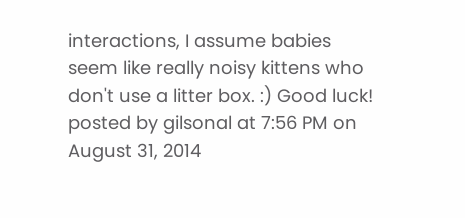interactions, I assume babies seem like really noisy kittens who don't use a litter box. :) Good luck!
posted by gilsonal at 7:56 PM on August 31, 2014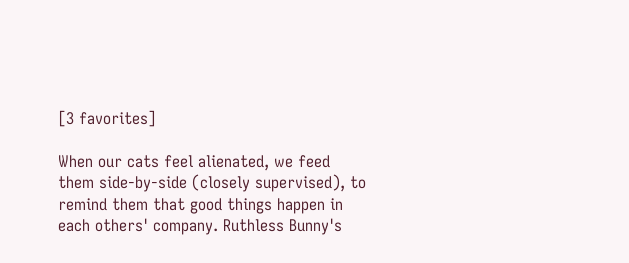[3 favorites]

When our cats feel alienated, we feed them side-by-side (closely supervised), to remind them that good things happen in each others' company. Ruthless Bunny's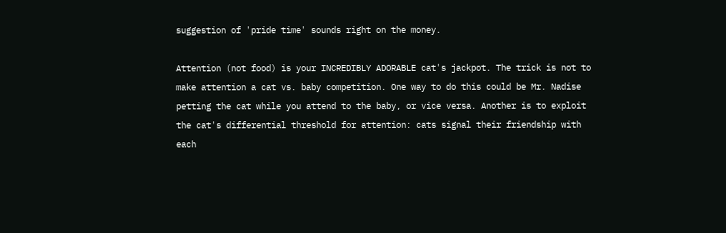suggestion of 'pride time' sounds right on the money.

Attention (not food) is your INCREDIBLY ADORABLE cat's jackpot. The trick is not to make attention a cat vs. baby competition. One way to do this could be Mr. Nadise petting the cat while you attend to the baby, or vice versa. Another is to exploit the cat's differential threshold for attention: cats signal their friendship with each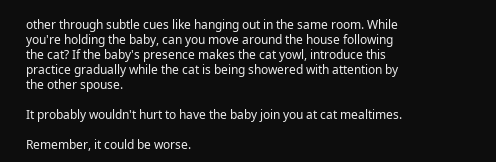other through subtle cues like hanging out in the same room. While you're holding the baby, can you move around the house following the cat? If the baby's presence makes the cat yowl, introduce this practice gradually while the cat is being showered with attention by the other spouse.

It probably wouldn't hurt to have the baby join you at cat mealtimes.

Remember, it could be worse.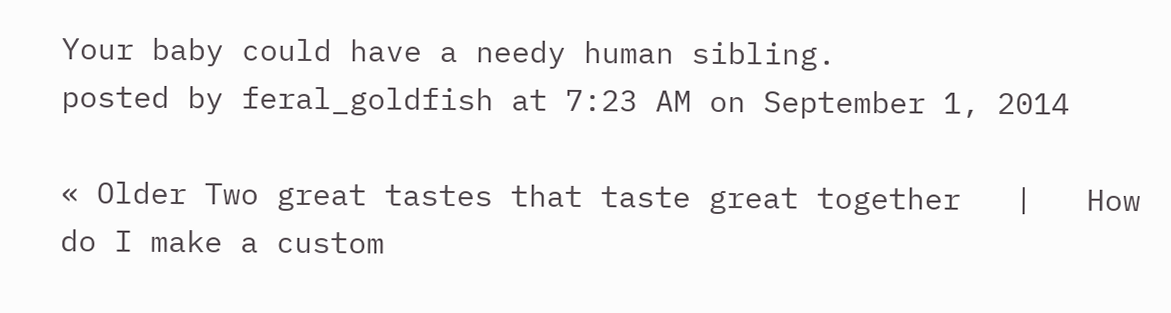Your baby could have a needy human sibling.
posted by feral_goldfish at 7:23 AM on September 1, 2014

« Older Two great tastes that taste great together   |   How do I make a custom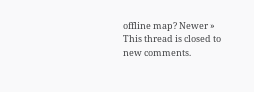offline map? Newer »
This thread is closed to new comments.